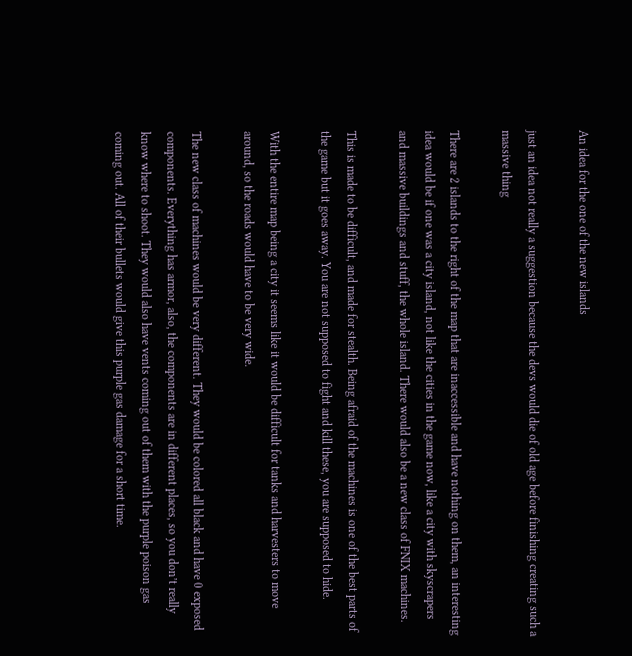An idea for the one of the new islands

just an idea not really a suggestion because the devs would die of old age before finishing creating such a massive thing

There are 2 islands to the right of the map that are inaccessible and have nothing on them, an interesting idea would be if one was a city island, not like the cities in the game now, like a city with skyscrapers and massive buildings and stuff, the whole island. There would also be a new class of FNIX machines.

This is made to be difficult, and made for stealth. Being afraid of the machines is one of the best parts of the game but it goes away. You are not supposed to fight and kill these, you are supposed to hide.

With the entire map being a city it seems like it would be difficult for tanks and harvesters to move around, so the roads would have to be very wide.

The new class of machines would be very different. They would be colored all black and have 0 exposed components. Everything has armor, also, the components are in different places, so you don’t really know where to shoot. They would also have vents coming out of them with the purple poison gas coming out. All of their bullets would give this purple gas damage for a short time.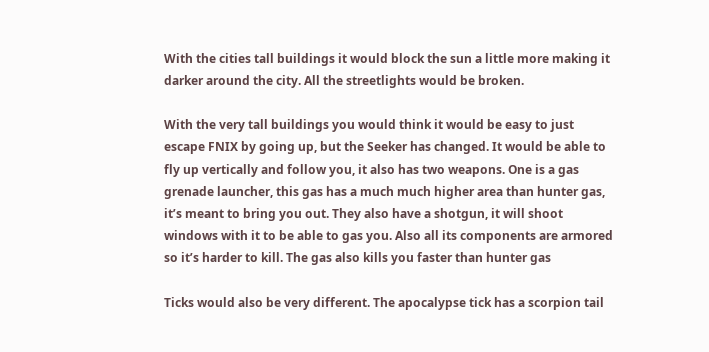With the cities tall buildings it would block the sun a little more making it darker around the city. All the streetlights would be broken.

With the very tall buildings you would think it would be easy to just escape FNIX by going up, but the Seeker has changed. It would be able to fly up vertically and follow you, it also has two weapons. One is a gas grenade launcher, this gas has a much much higher area than hunter gas, it’s meant to bring you out. They also have a shotgun, it will shoot windows with it to be able to gas you. Also all its components are armored so it’s harder to kill. The gas also kills you faster than hunter gas

Ticks would also be very different. The apocalypse tick has a scorpion tail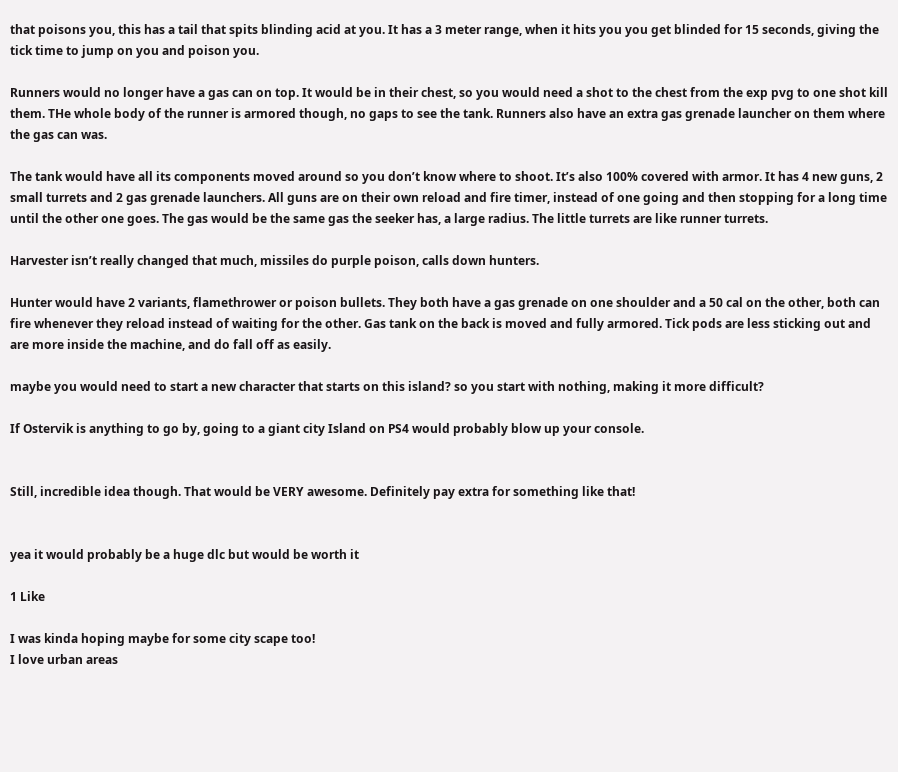that poisons you, this has a tail that spits blinding acid at you. It has a 3 meter range, when it hits you you get blinded for 15 seconds, giving the tick time to jump on you and poison you.

Runners would no longer have a gas can on top. It would be in their chest, so you would need a shot to the chest from the exp pvg to one shot kill them. THe whole body of the runner is armored though, no gaps to see the tank. Runners also have an extra gas grenade launcher on them where the gas can was.

The tank would have all its components moved around so you don’t know where to shoot. It’s also 100% covered with armor. It has 4 new guns, 2 small turrets and 2 gas grenade launchers. All guns are on their own reload and fire timer, instead of one going and then stopping for a long time until the other one goes. The gas would be the same gas the seeker has, a large radius. The little turrets are like runner turrets.

Harvester isn’t really changed that much, missiles do purple poison, calls down hunters.

Hunter would have 2 variants, flamethrower or poison bullets. They both have a gas grenade on one shoulder and a 50 cal on the other, both can fire whenever they reload instead of waiting for the other. Gas tank on the back is moved and fully armored. Tick pods are less sticking out and are more inside the machine, and do fall off as easily.

maybe you would need to start a new character that starts on this island? so you start with nothing, making it more difficult?

If Ostervik is anything to go by, going to a giant city Island on PS4 would probably blow up your console.


Still, incredible idea though. That would be VERY awesome. Definitely pay extra for something like that!


yea it would probably be a huge dlc but would be worth it

1 Like

I was kinda hoping maybe for some city scape too!
I love urban areas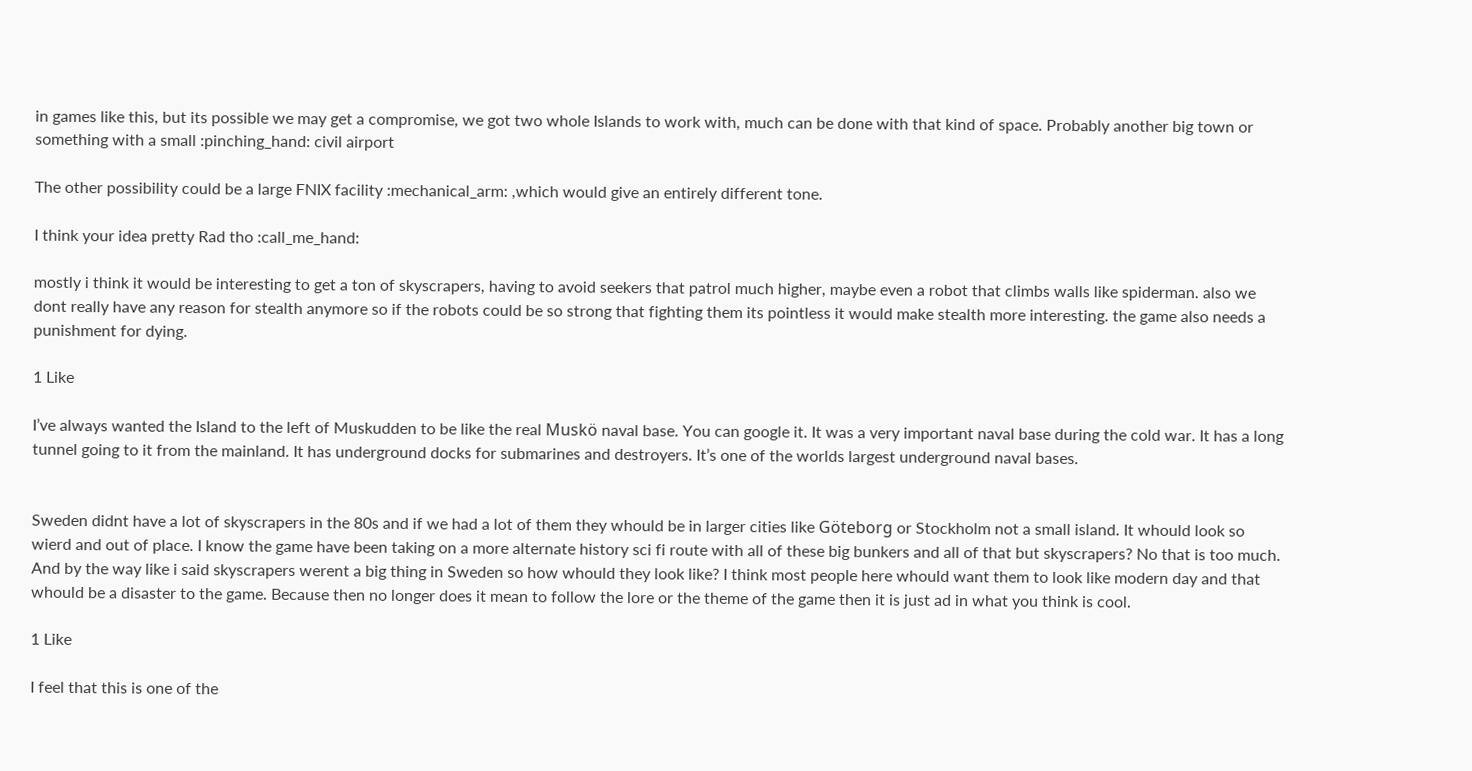in games like this, but its possible we may get a compromise, we got two whole Islands to work with, much can be done with that kind of space. Probably another big town or something with a small :pinching_hand: civil airport

The other possibility could be a large FNIX facility :mechanical_arm: ,which would give an entirely different tone.

I think your idea pretty Rad tho :call_me_hand:

mostly i think it would be interesting to get a ton of skyscrapers, having to avoid seekers that patrol much higher, maybe even a robot that climbs walls like spiderman. also we dont really have any reason for stealth anymore so if the robots could be so strong that fighting them its pointless it would make stealth more interesting. the game also needs a punishment for dying.

1 Like

I’ve always wanted the Island to the left of Muskudden to be like the real Muskö naval base. You can google it. It was a very important naval base during the cold war. It has a long tunnel going to it from the mainland. It has underground docks for submarines and destroyers. It’s one of the worlds largest underground naval bases.


Sweden didnt have a lot of skyscrapers in the 80s and if we had a lot of them they whould be in larger cities like Göteborg or Stockholm not a small island. It whould look so wierd and out of place. I know the game have been taking on a more alternate history sci fi route with all of these big bunkers and all of that but skyscrapers? No that is too much. And by the way like i said skyscrapers werent a big thing in Sweden so how whould they look like? I think most people here whould want them to look like modern day and that whould be a disaster to the game. Because then no longer does it mean to follow the lore or the theme of the game then it is just ad in what you think is cool.

1 Like

I feel that this is one of the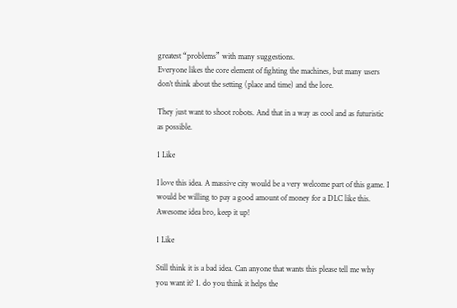greatest “problems” with many suggestions.
Everyone likes the core element of fighting the machines, but many users don’t think about the setting (place and time) and the lore.

They just want to shoot robots. And that in a way as cool and as futuristic as possible.

1 Like

I love this idea. A massive city would be a very welcome part of this game. I would be willing to pay a good amount of money for a DLC like this. Awesome idea bro, keep it up!

1 Like

Still think it is a bad idea. Can anyone that wants this please tell me why you want it? 1. do you think it helps the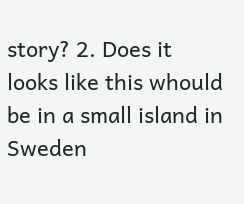story? 2. Does it looks like this whould be in a small island in Sweden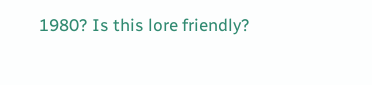1980? Is this lore friendly?